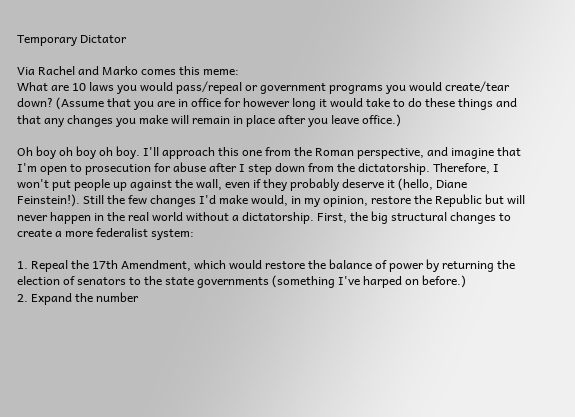Temporary Dictator

Via Rachel and Marko comes this meme:
What are 10 laws you would pass/repeal or government programs you would create/tear down? (Assume that you are in office for however long it would take to do these things and that any changes you make will remain in place after you leave office.)

Oh boy oh boy oh boy. I'll approach this one from the Roman perspective, and imagine that I'm open to prosecution for abuse after I step down from the dictatorship. Therefore, I won't put people up against the wall, even if they probably deserve it (hello, Diane Feinstein!). Still the few changes I'd make would, in my opinion, restore the Republic but will never happen in the real world without a dictatorship. First, the big structural changes to create a more federalist system:

1. Repeal the 17th Amendment, which would restore the balance of power by returning the election of senators to the state governments (something I've harped on before.)
2. Expand the number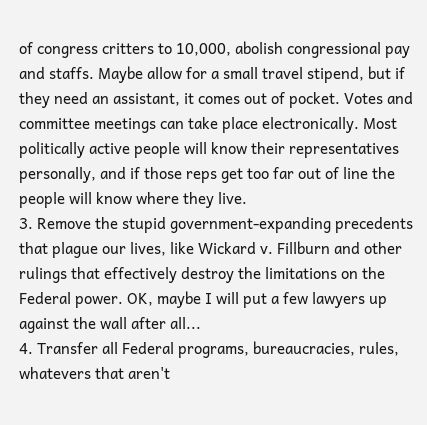of congress critters to 10,000, abolish congressional pay and staffs. Maybe allow for a small travel stipend, but if they need an assistant, it comes out of pocket. Votes and committee meetings can take place electronically. Most politically active people will know their representatives personally, and if those reps get too far out of line the people will know where they live.
3. Remove the stupid government-expanding precedents that plague our lives, like Wickard v. Fillburn and other rulings that effectively destroy the limitations on the Federal power. OK, maybe I will put a few lawyers up against the wall after all...
4. Transfer all Federal programs, bureaucracies, rules, whatevers that aren't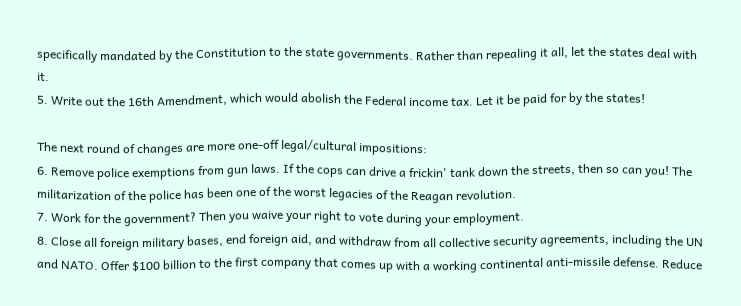specifically mandated by the Constitution to the state governments. Rather than repealing it all, let the states deal with it.
5. Write out the 16th Amendment, which would abolish the Federal income tax. Let it be paid for by the states!

The next round of changes are more one-off legal/cultural impositions:
6. Remove police exemptions from gun laws. If the cops can drive a frickin' tank down the streets, then so can you! The militarization of the police has been one of the worst legacies of the Reagan revolution.
7. Work for the government? Then you waive your right to vote during your employment.
8. Close all foreign military bases, end foreign aid, and withdraw from all collective security agreements, including the UN and NATO. Offer $100 billion to the first company that comes up with a working continental anti-missile defense. Reduce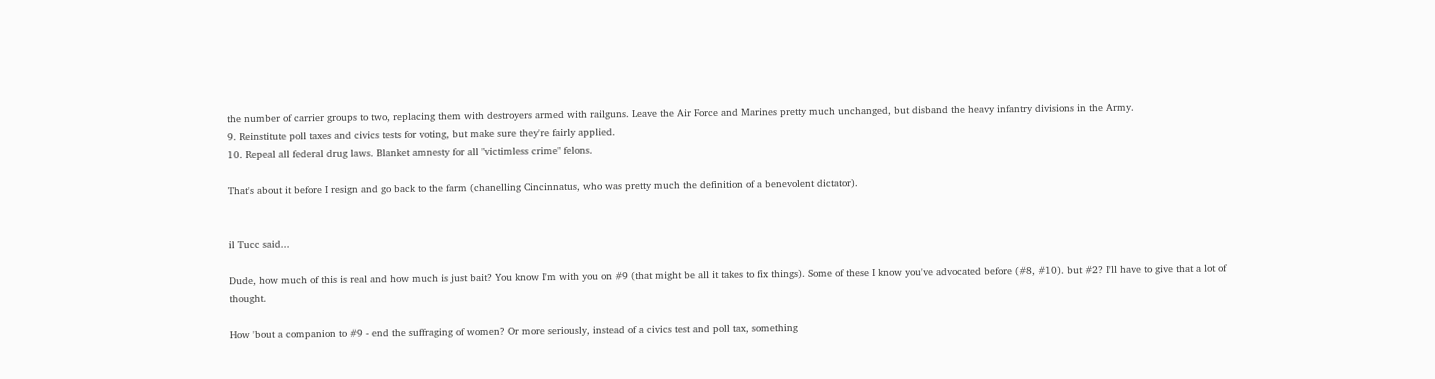the number of carrier groups to two, replacing them with destroyers armed with railguns. Leave the Air Force and Marines pretty much unchanged, but disband the heavy infantry divisions in the Army.
9. Reinstitute poll taxes and civics tests for voting, but make sure they're fairly applied.
10. Repeal all federal drug laws. Blanket amnesty for all "victimless crime" felons.

That's about it before I resign and go back to the farm (chanelling Cincinnatus, who was pretty much the definition of a benevolent dictator).


il Tucc said...

Dude, how much of this is real and how much is just bait? You know I'm with you on #9 (that might be all it takes to fix things). Some of these I know you've advocated before (#8, #10). but #2? I'll have to give that a lot of thought.

How 'bout a companion to #9 - end the suffraging of women? Or more seriously, instead of a civics test and poll tax, something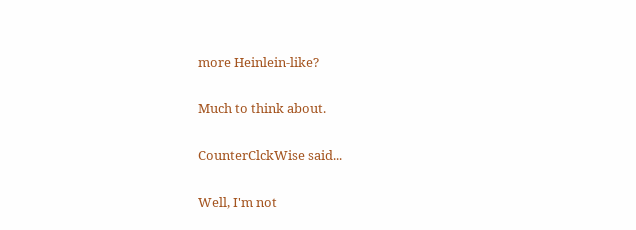more Heinlein-like?

Much to think about.

CounterClckWise said...

Well, I'm not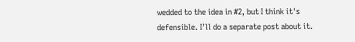wedded to the idea in #2, but I think it's defensible. I'll do a separate post about it.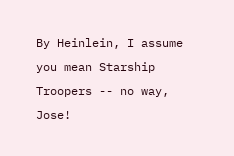By Heinlein, I assume you mean Starship Troopers -- no way, Jose!